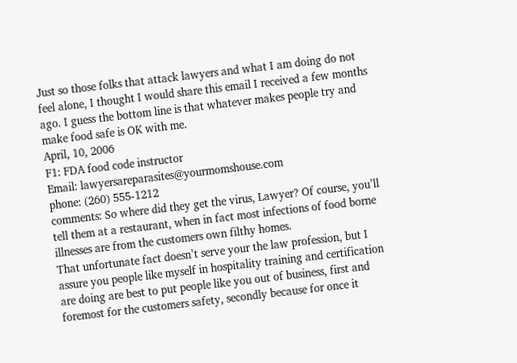Just so those folks that attack lawyers and what I am doing do not feel alone, I thought I would share this email I received a few months ago. I guess the bottom line is that whatever makes people try and make food safe is OK with me.
April, 10, 2006
F1: FDA food code instructor
Email: lawyersareparasites@yourmomshouse.com
phone: (260) 555-1212
comments: So where did they get the virus, Lawyer? Of course, you’ll tell them at a restaurant, when in fact most infections of food borne illnesses are from the customers own filthy homes.
That unfortunate fact doesn’t serve your the law profession, but I assure you people like myself in hospitality training and certification are doing are best to put people like you out of business, first and foremost for the customers safety, secondly because for once it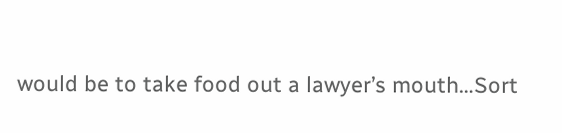would be to take food out a lawyer’s mouth…Sort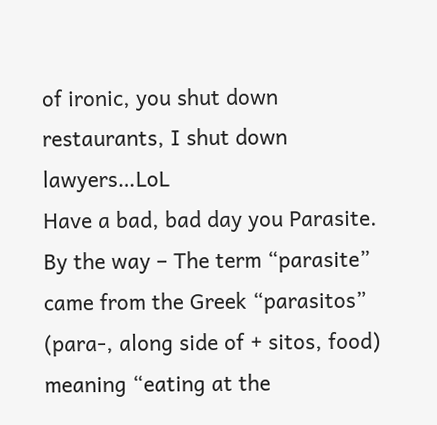of ironic, you shut down restaurants, I shut down lawyers…LoL
Have a bad, bad day you Parasite.
By the way – The term “parasite” came from the Greek “parasitos” (para-, along side of + sitos, food) meaning “eating at the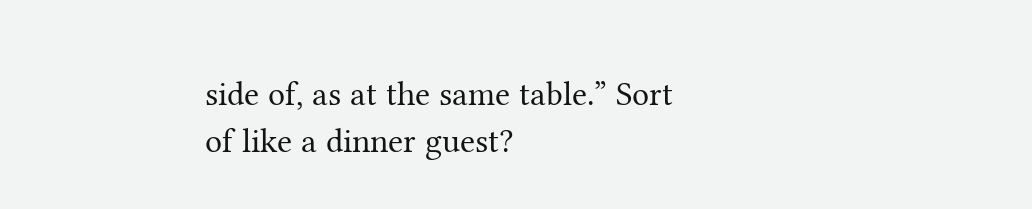side of, as at the same table.” Sort of like a dinner guest?